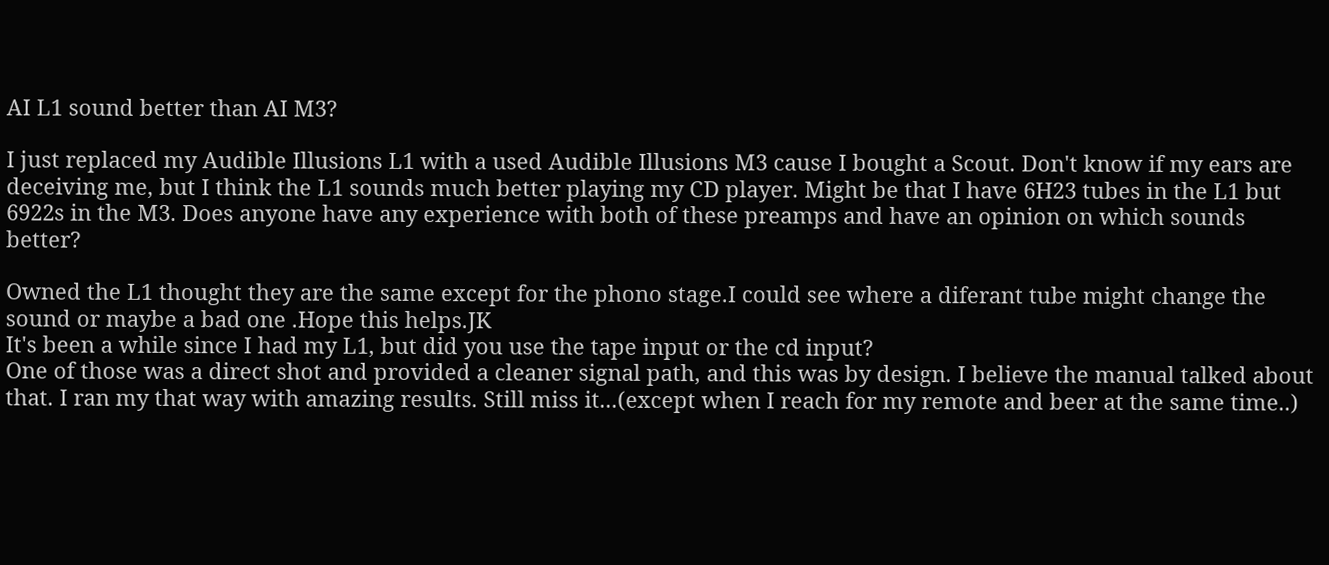AI L1 sound better than AI M3?

I just replaced my Audible Illusions L1 with a used Audible Illusions M3 cause I bought a Scout. Don't know if my ears are deceiving me, but I think the L1 sounds much better playing my CD player. Might be that I have 6H23 tubes in the L1 but 6922s in the M3. Does anyone have any experience with both of these preamps and have an opinion on which sounds better?

Owned the L1 thought they are the same except for the phono stage.I could see where a diferant tube might change the sound or maybe a bad one .Hope this helps.JK
It's been a while since I had my L1, but did you use the tape input or the cd input?
One of those was a direct shot and provided a cleaner signal path, and this was by design. I believe the manual talked about that. I ran my that way with amazing results. Still miss it...(except when I reach for my remote and beer at the same time..)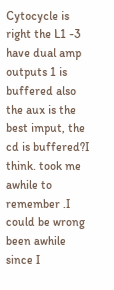Cytocycle is right the L1 -3 have dual amp outputs 1 is buffered also the aux is the best imput, the cd is buffered?I think. took me awhile to remember .I could be wrong been awhile since I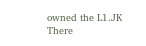owned the L1.JK
There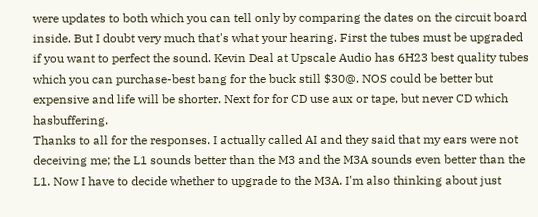were updates to both which you can tell only by comparing the dates on the circuit board inside. But I doubt very much that's what your hearing. First the tubes must be upgraded if you want to perfect the sound. Kevin Deal at Upscale Audio has 6H23 best quality tubes which you can purchase-best bang for the buck still $30@. NOS could be better but expensive and life will be shorter. Next for for CD use aux or tape, but never CD which hasbuffering.
Thanks to all for the responses. I actually called AI and they said that my ears were not deceiving me; the L1 sounds better than the M3 and the M3A sounds even better than the L1. Now I have to decide whether to upgrade to the M3A. I'm also thinking about just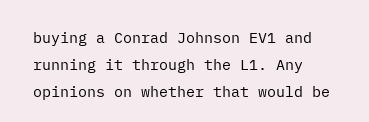buying a Conrad Johnson EV1 and running it through the L1. Any opinions on whether that would be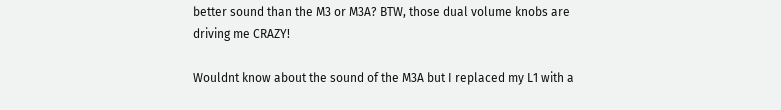better sound than the M3 or M3A? BTW, those dual volume knobs are driving me CRAZY!

Wouldnt know about the sound of the M3A but I replaced my L1 with a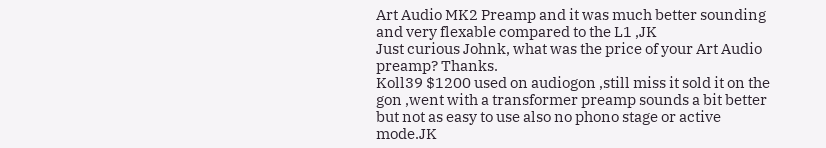Art Audio MK2 Preamp and it was much better sounding and very flexable compared to the L1 ,JK
Just curious Johnk, what was the price of your Art Audio preamp? Thanks.
Koll39 $1200 used on audiogon ,still miss it sold it on the gon ,went with a transformer preamp sounds a bit better but not as easy to use also no phono stage or active mode.JK